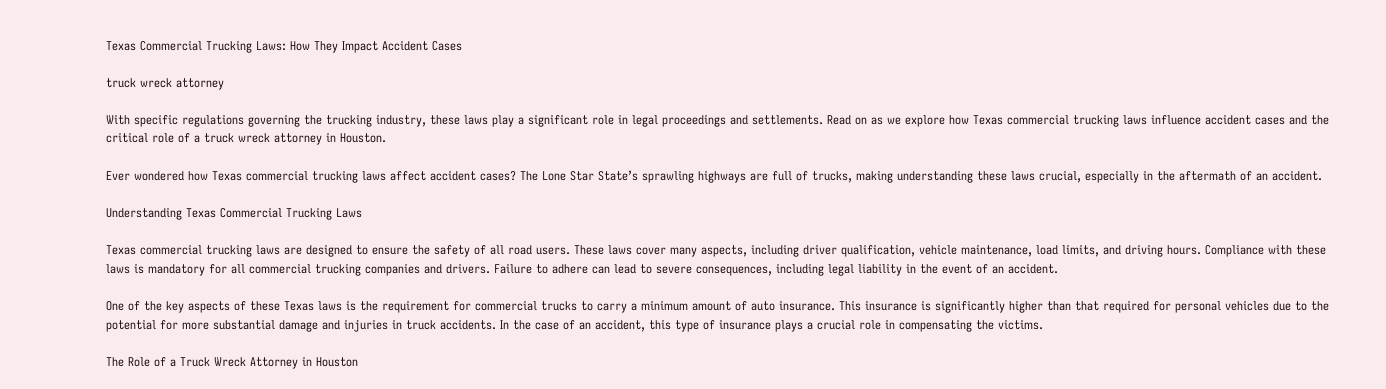Texas Commercial Trucking Laws: How They Impact Accident Cases

truck wreck attorney

With specific regulations governing the trucking industry, these laws play a significant role in legal proceedings and settlements. Read on as we explore how Texas commercial trucking laws influence accident cases and the critical role of a truck wreck attorney in Houston.

Ever wondered how Texas commercial trucking laws affect accident cases? The Lone Star State’s sprawling highways are full of trucks, making understanding these laws crucial, especially in the aftermath of an accident.

Understanding Texas Commercial Trucking Laws

Texas commercial trucking laws are designed to ensure the safety of all road users. These laws cover many aspects, including driver qualification, vehicle maintenance, load limits, and driving hours. Compliance with these laws is mandatory for all commercial trucking companies and drivers. Failure to adhere can lead to severe consequences, including legal liability in the event of an accident.

One of the key aspects of these Texas laws is the requirement for commercial trucks to carry a minimum amount of auto insurance. This insurance is significantly higher than that required for personal vehicles due to the potential for more substantial damage and injuries in truck accidents. In the case of an accident, this type of insurance plays a crucial role in compensating the victims.

The Role of a Truck Wreck Attorney in Houston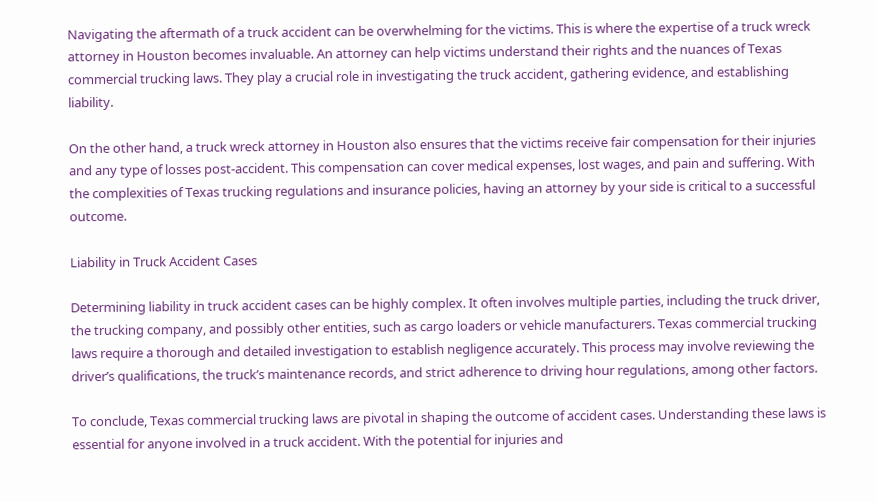Navigating the aftermath of a truck accident can be overwhelming for the victims. This is where the expertise of a truck wreck attorney in Houston becomes invaluable. An attorney can help victims understand their rights and the nuances of Texas commercial trucking laws. They play a crucial role in investigating the truck accident, gathering evidence, and establishing liability.

On the other hand, a truck wreck attorney in Houston also ensures that the victims receive fair compensation for their injuries and any type of losses post-accident. This compensation can cover medical expenses, lost wages, and pain and suffering. With the complexities of Texas trucking regulations and insurance policies, having an attorney by your side is critical to a successful outcome.

Liability in Truck Accident Cases

Determining liability in truck accident cases can be highly complex. It often involves multiple parties, including the truck driver, the trucking company, and possibly other entities, such as cargo loaders or vehicle manufacturers. Texas commercial trucking laws require a thorough and detailed investigation to establish negligence accurately. This process may involve reviewing the driver’s qualifications, the truck’s maintenance records, and strict adherence to driving hour regulations, among other factors.

To conclude, Texas commercial trucking laws are pivotal in shaping the outcome of accident cases. Understanding these laws is essential for anyone involved in a truck accident. With the potential for injuries and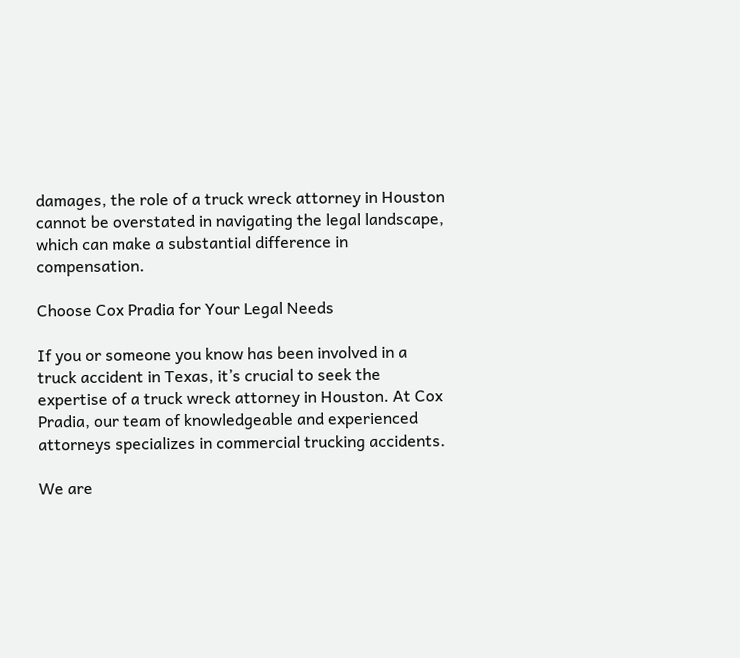damages, the role of a truck wreck attorney in Houston cannot be overstated in navigating the legal landscape, which can make a substantial difference in compensation.

Choose Cox Pradia for Your Legal Needs

If you or someone you know has been involved in a truck accident in Texas, it’s crucial to seek the expertise of a truck wreck attorney in Houston. At Cox Pradia, our team of knowledgeable and experienced attorneys specializes in commercial trucking accidents.

We are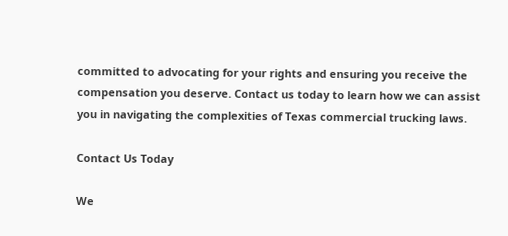committed to advocating for your rights and ensuring you receive the compensation you deserve. Contact us today to learn how we can assist you in navigating the complexities of Texas commercial trucking laws.

Contact Us Today

We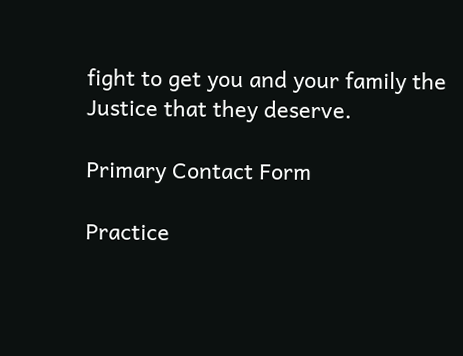fight to get you and your family the Justice that they deserve.

Primary Contact Form

Practice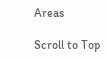Areas

Scroll to Top